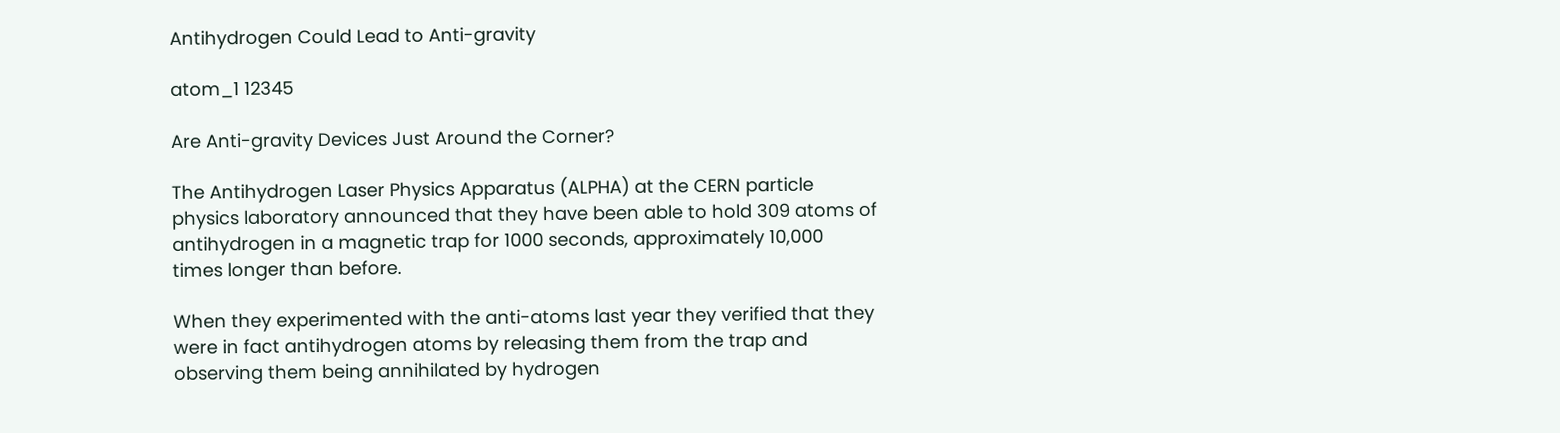Antihydrogen Could Lead to Anti-gravity

atom_1 12345

Are Anti-gravity Devices Just Around the Corner?

The Antihydrogen Laser Physics Apparatus (ALPHA) at the CERN particle physics laboratory announced that they have been able to hold 309 atoms of antihydrogen in a magnetic trap for 1000 seconds, approximately 10,000 times longer than before.

When they experimented with the anti-atoms last year they verified that they were in fact antihydrogen atoms by releasing them from the trap and observing them being annihilated by hydrogen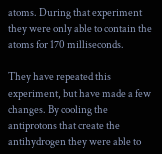atoms. During that experiment they were only able to contain the atoms for 170 milliseconds.

They have repeated this experiment, but have made a few changes. By cooling the antiprotons that create the antihydrogen they were able to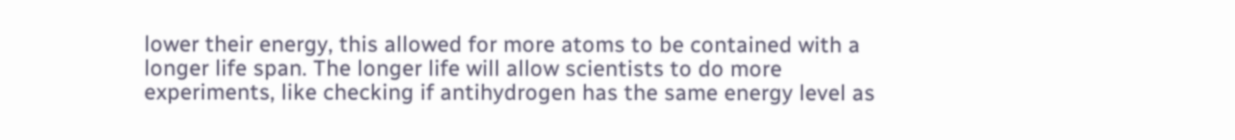lower their energy, this allowed for more atoms to be contained with a longer life span. The longer life will allow scientists to do more experiments, like checking if antihydrogen has the same energy level as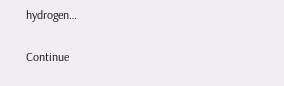hydrogen…

Continue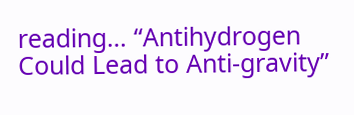reading… “Antihydrogen Could Lead to Anti-gravity”